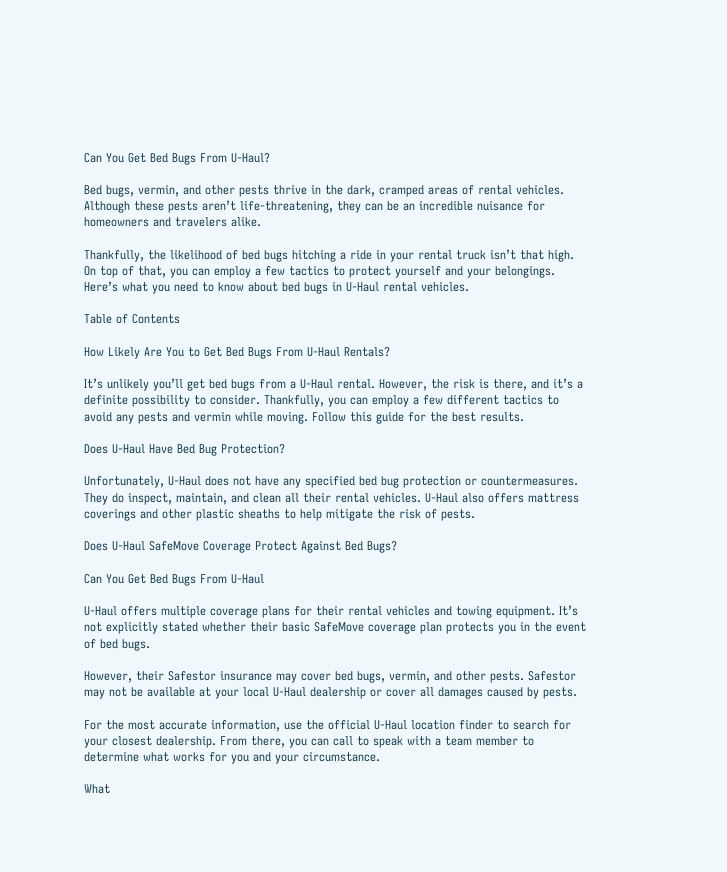Can You Get Bed Bugs From U-Haul?

Bed bugs, vermin, and other pests thrive in the dark, cramped areas of rental vehicles. Although these pests aren’t life-threatening, they can be an incredible nuisance for homeowners and travelers alike.

Thankfully, the likelihood of bed bugs hitching a ride in your rental truck isn’t that high. On top of that, you can employ a few tactics to protect yourself and your belongings. Here’s what you need to know about bed bugs in U-Haul rental vehicles.

Table of Contents

How Likely Are You to Get Bed Bugs From U-Haul Rentals?

It’s unlikely you’ll get bed bugs from a U-Haul rental. However, the risk is there, and it’s a definite possibility to consider. Thankfully, you can employ a few different tactics to avoid any pests and vermin while moving. Follow this guide for the best results.

Does U-Haul Have Bed Bug Protection?

Unfortunately, U-Haul does not have any specified bed bug protection or countermeasures. They do inspect, maintain, and clean all their rental vehicles. U-Haul also offers mattress coverings and other plastic sheaths to help mitigate the risk of pests.

Does U-Haul SafeMove Coverage Protect Against Bed Bugs?

Can You Get Bed Bugs From U-Haul

U-Haul offers multiple coverage plans for their rental vehicles and towing equipment. It’s not explicitly stated whether their basic SafeMove coverage plan protects you in the event of bed bugs.

However, their Safestor insurance may cover bed bugs, vermin, and other pests. Safestor may not be available at your local U-Haul dealership or cover all damages caused by pests.

For the most accurate information, use the official U-Haul location finder to search for your closest dealership. From there, you can call to speak with a team member to determine what works for you and your circumstance.

What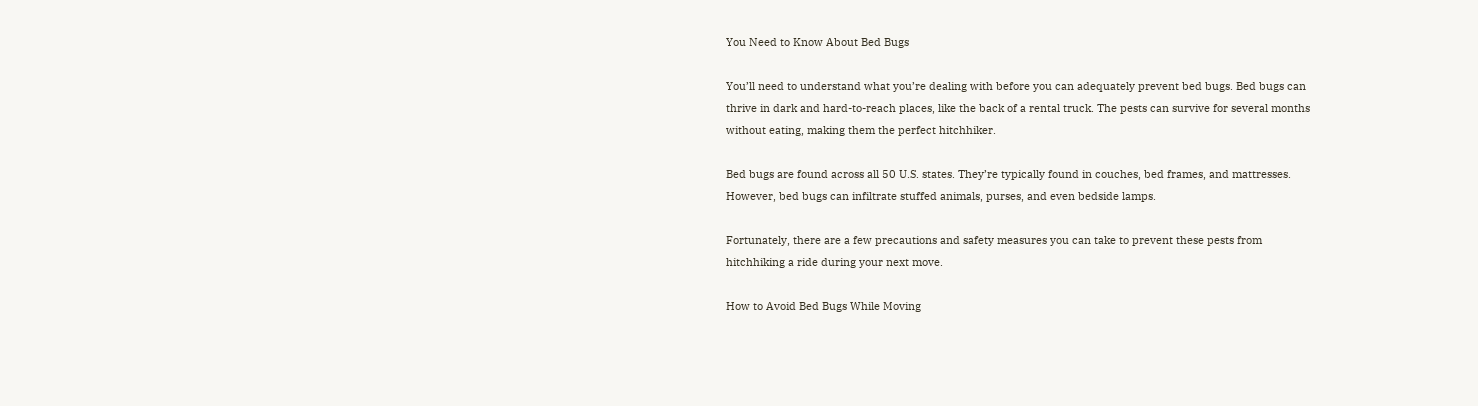You Need to Know About Bed Bugs

You’ll need to understand what you’re dealing with before you can adequately prevent bed bugs. Bed bugs can thrive in dark and hard-to-reach places, like the back of a rental truck. The pests can survive for several months without eating, making them the perfect hitchhiker.

Bed bugs are found across all 50 U.S. states. They’re typically found in couches, bed frames, and mattresses. However, bed bugs can infiltrate stuffed animals, purses, and even bedside lamps.

Fortunately, there are a few precautions and safety measures you can take to prevent these pests from hitchhiking a ride during your next move.

How to Avoid Bed Bugs While Moving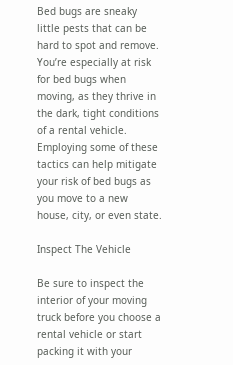Bed bugs are sneaky little pests that can be hard to spot and remove. You’re especially at risk for bed bugs when moving, as they thrive in the dark, tight conditions of a rental vehicle. Employing some of these tactics can help mitigate your risk of bed bugs as you move to a new house, city, or even state.

Inspect The Vehicle

Be sure to inspect the interior of your moving truck before you choose a rental vehicle or start packing it with your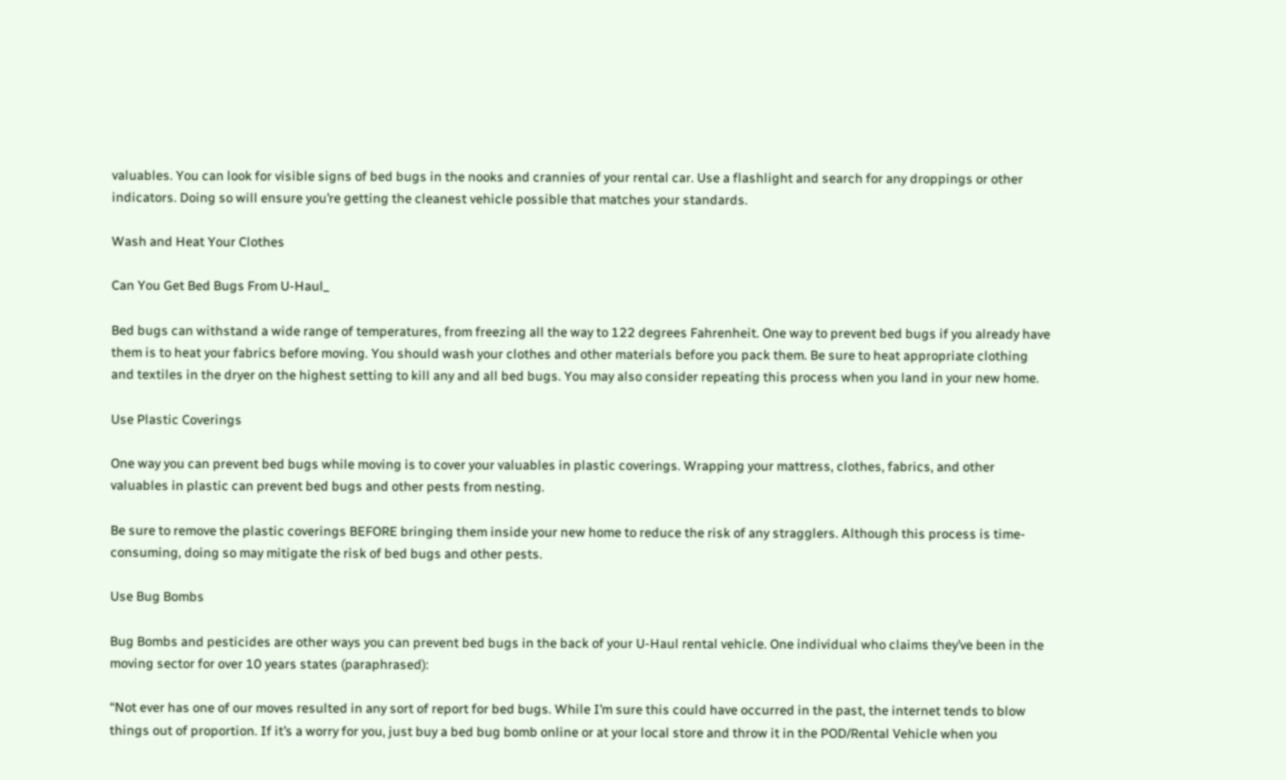valuables. You can look for visible signs of bed bugs in the nooks and crannies of your rental car. Use a flashlight and search for any droppings or other indicators. Doing so will ensure you’re getting the cleanest vehicle possible that matches your standards.

Wash and Heat Your Clothes

Can You Get Bed Bugs From U-Haul_

Bed bugs can withstand a wide range of temperatures, from freezing all the way to 122 degrees Fahrenheit. One way to prevent bed bugs if you already have them is to heat your fabrics before moving. You should wash your clothes and other materials before you pack them. Be sure to heat appropriate clothing and textiles in the dryer on the highest setting to kill any and all bed bugs. You may also consider repeating this process when you land in your new home.

Use Plastic Coverings

One way you can prevent bed bugs while moving is to cover your valuables in plastic coverings. Wrapping your mattress, clothes, fabrics, and other valuables in plastic can prevent bed bugs and other pests from nesting.

Be sure to remove the plastic coverings BEFORE bringing them inside your new home to reduce the risk of any stragglers. Although this process is time-consuming, doing so may mitigate the risk of bed bugs and other pests.

Use Bug Bombs

Bug Bombs and pesticides are other ways you can prevent bed bugs in the back of your U-Haul rental vehicle. One individual who claims they’ve been in the moving sector for over 10 years states (paraphrased):

“Not ever has one of our moves resulted in any sort of report for bed bugs. While I’m sure this could have occurred in the past, the internet tends to blow things out of proportion. If it’s a worry for you, just buy a bed bug bomb online or at your local store and throw it in the POD/Rental Vehicle when you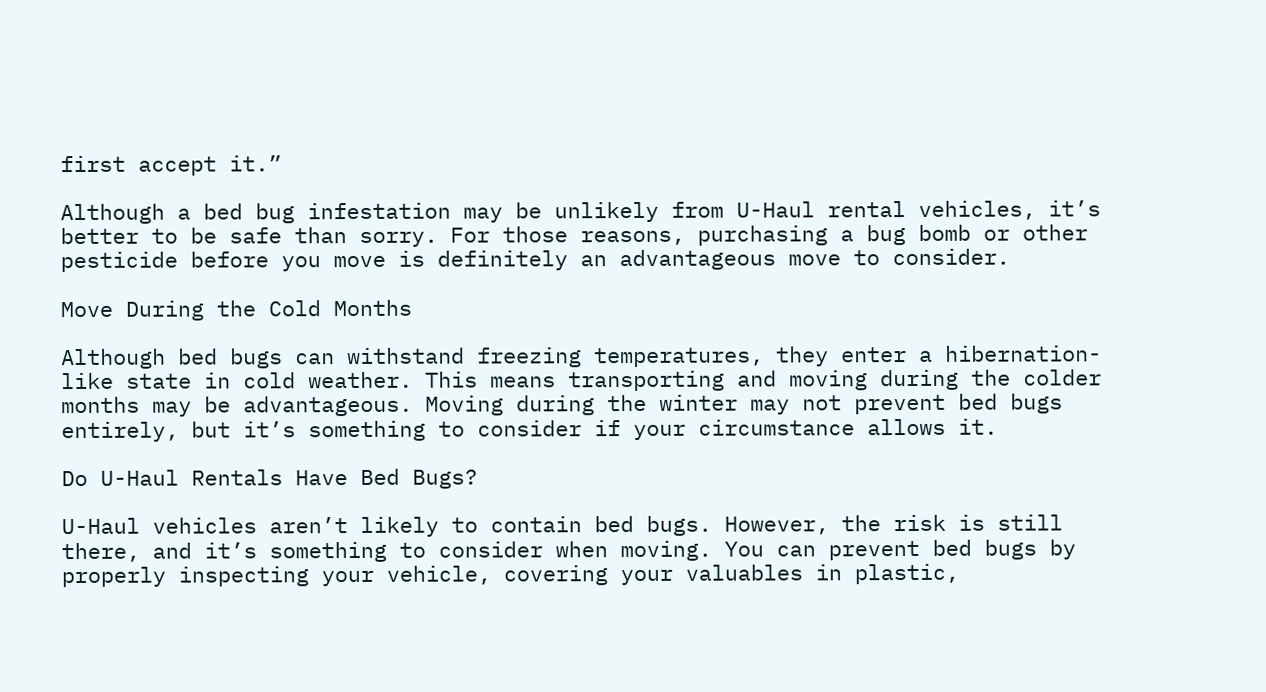first accept it.”

Although a bed bug infestation may be unlikely from U-Haul rental vehicles, it’s better to be safe than sorry. For those reasons, purchasing a bug bomb or other pesticide before you move is definitely an advantageous move to consider.

Move During the Cold Months

Although bed bugs can withstand freezing temperatures, they enter a hibernation-like state in cold weather. This means transporting and moving during the colder months may be advantageous. Moving during the winter may not prevent bed bugs entirely, but it’s something to consider if your circumstance allows it.

Do U-Haul Rentals Have Bed Bugs?

U-Haul vehicles aren’t likely to contain bed bugs. However, the risk is still there, and it’s something to consider when moving. You can prevent bed bugs by properly inspecting your vehicle, covering your valuables in plastic,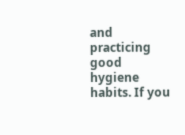and practicing good hygiene habits. If you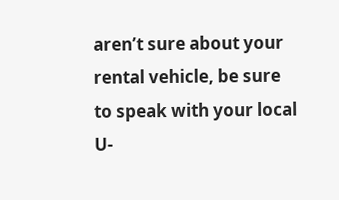aren’t sure about your rental vehicle, be sure to speak with your local U-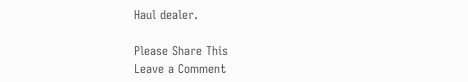Haul dealer.

Please Share This
Leave a Comment